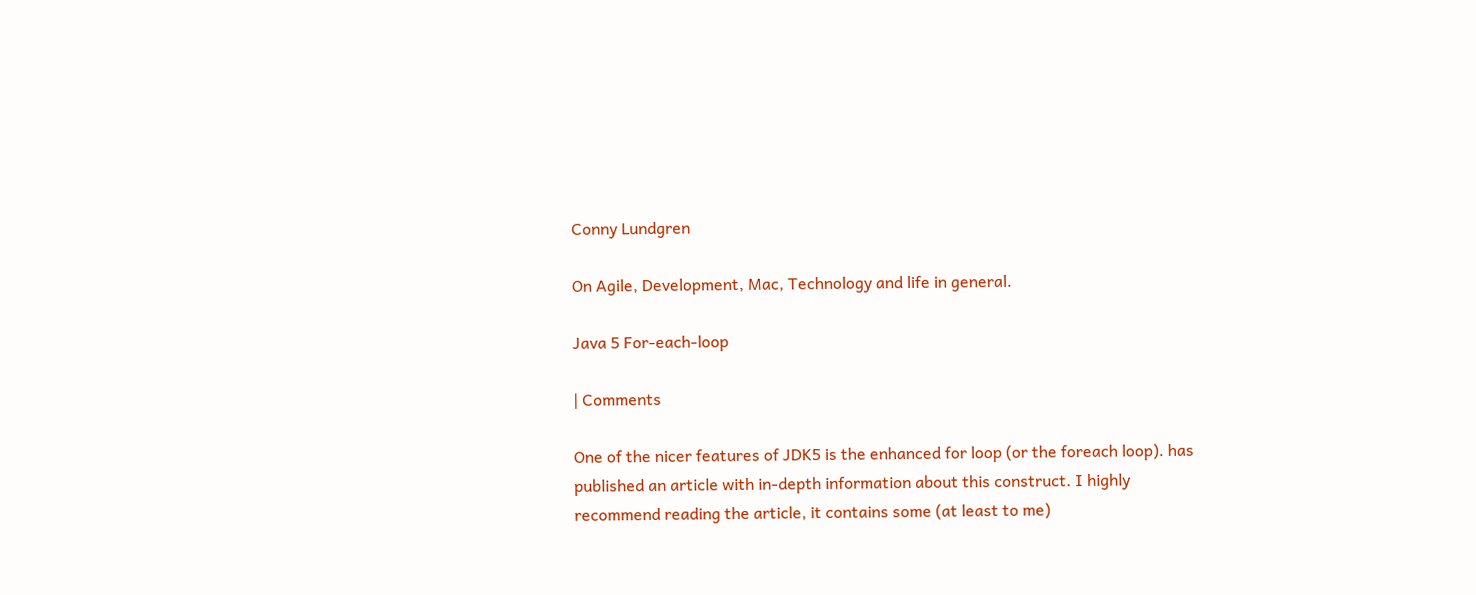Conny Lundgren

On Agile, Development, Mac, Technology and life in general.

Java 5 For-each-loop

| Comments

One of the nicer features of JDK5 is the enhanced for loop (or the foreach loop). has published an article with in-depth information about this construct. I highly recommend reading the article, it contains some (at least to me)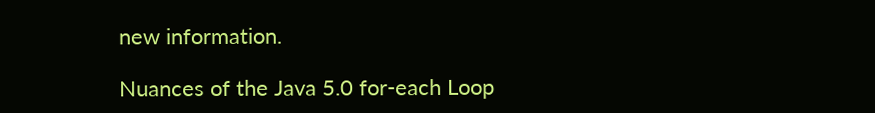new information.

Nuances of the Java 5.0 for-each Loop